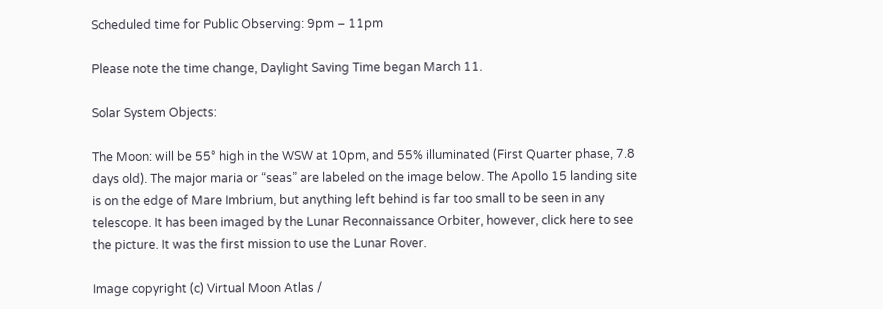Scheduled time for Public Observing: 9pm – 11pm

Please note the time change, Daylight Saving Time began March 11.

Solar System Objects:

The Moon: will be 55° high in the WSW at 10pm, and 55% illuminated (First Quarter phase, 7.8 days old). The major maria or “seas” are labeled on the image below. The Apollo 15 landing site is on the edge of Mare Imbrium, but anything left behind is far too small to be seen in any telescope. It has been imaged by the Lunar Reconnaissance Orbiter, however, click here to see the picture. It was the first mission to use the Lunar Rover.

Image copyright (c) Virtual Moon Atlas /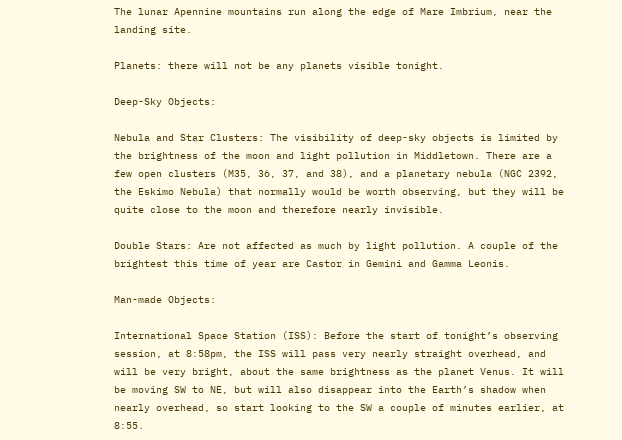The lunar Apennine mountains run along the edge of Mare Imbrium, near the landing site.

Planets: there will not be any planets visible tonight.

Deep-Sky Objects:

Nebula and Star Clusters: The visibility of deep-sky objects is limited by the brightness of the moon and light pollution in Middletown. There are a few open clusters (M35, 36, 37, and 38), and a planetary nebula (NGC 2392, the Eskimo Nebula) that normally would be worth observing, but they will be quite close to the moon and therefore nearly invisible.

Double Stars: Are not affected as much by light pollution. A couple of the brightest this time of year are Castor in Gemini and Gamma Leonis.

Man-made Objects:

International Space Station (ISS): Before the start of tonight’s observing session, at 8:58pm, the ISS will pass very nearly straight overhead, and will be very bright, about the same brightness as the planet Venus. It will be moving SW to NE, but will also disappear into the Earth’s shadow when nearly overhead, so start looking to the SW a couple of minutes earlier, at 8:55.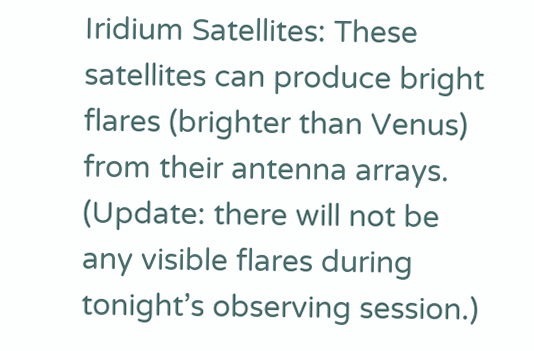Iridium Satellites: These satellites can produce bright flares (brighter than Venus) from their antenna arrays. (Update: there will not be any visible flares during tonight’s observing session.)